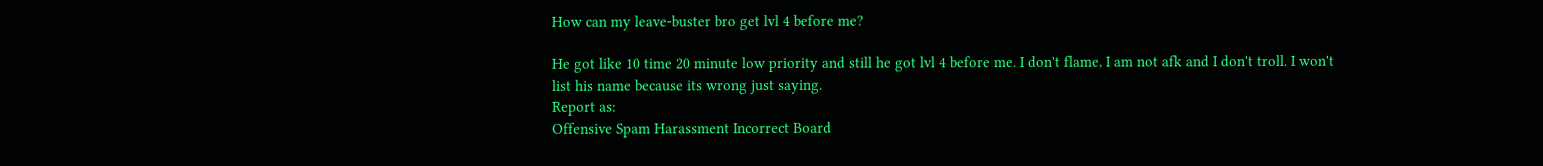How can my leave-buster bro get lvl 4 before me?

He got like 10 time 20 minute low priority and still he got lvl 4 before me. I don't flame, I am not afk and I don't troll. I won't list his name because its wrong just saying.
Report as:
Offensive Spam Harassment Incorrect Board